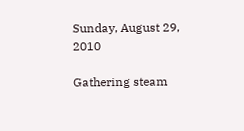Sunday, August 29, 2010

Gathering steam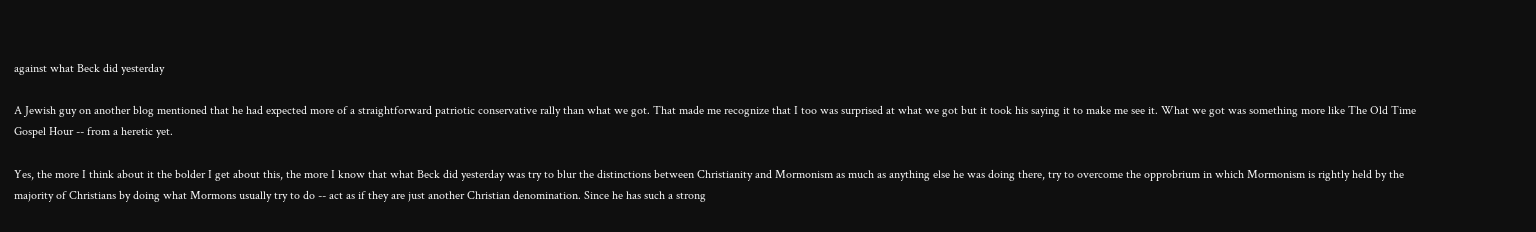against what Beck did yesterday

A Jewish guy on another blog mentioned that he had expected more of a straightforward patriotic conservative rally than what we got. That made me recognize that I too was surprised at what we got but it took his saying it to make me see it. What we got was something more like The Old Time Gospel Hour -- from a heretic yet.

Yes, the more I think about it the bolder I get about this, the more I know that what Beck did yesterday was try to blur the distinctions between Christianity and Mormonism as much as anything else he was doing there, try to overcome the opprobrium in which Mormonism is rightly held by the majority of Christians by doing what Mormons usually try to do -- act as if they are just another Christian denomination. Since he has such a strong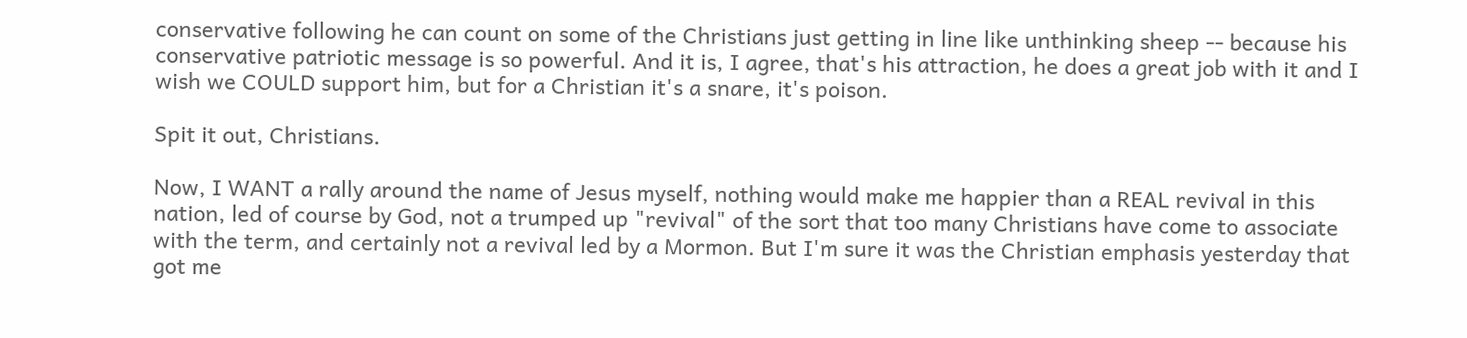conservative following he can count on some of the Christians just getting in line like unthinking sheep -- because his conservative patriotic message is so powerful. And it is, I agree, that's his attraction, he does a great job with it and I wish we COULD support him, but for a Christian it's a snare, it's poison.

Spit it out, Christians.

Now, I WANT a rally around the name of Jesus myself, nothing would make me happier than a REAL revival in this nation, led of course by God, not a trumped up "revival" of the sort that too many Christians have come to associate with the term, and certainly not a revival led by a Mormon. But I'm sure it was the Christian emphasis yesterday that got me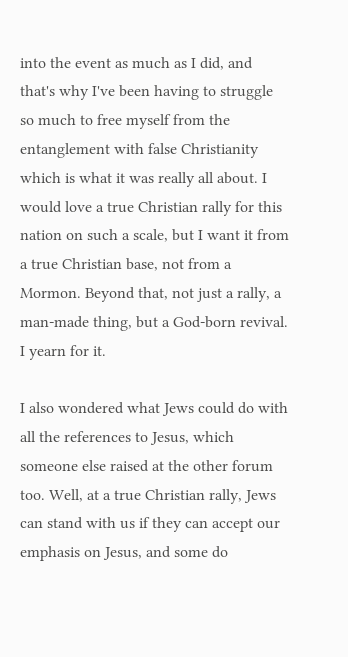into the event as much as I did, and that's why I've been having to struggle so much to free myself from the entanglement with false Christianity which is what it was really all about. I would love a true Christian rally for this nation on such a scale, but I want it from a true Christian base, not from a Mormon. Beyond that, not just a rally, a man-made thing, but a God-born revival. I yearn for it.

I also wondered what Jews could do with all the references to Jesus, which someone else raised at the other forum too. Well, at a true Christian rally, Jews can stand with us if they can accept our emphasis on Jesus, and some do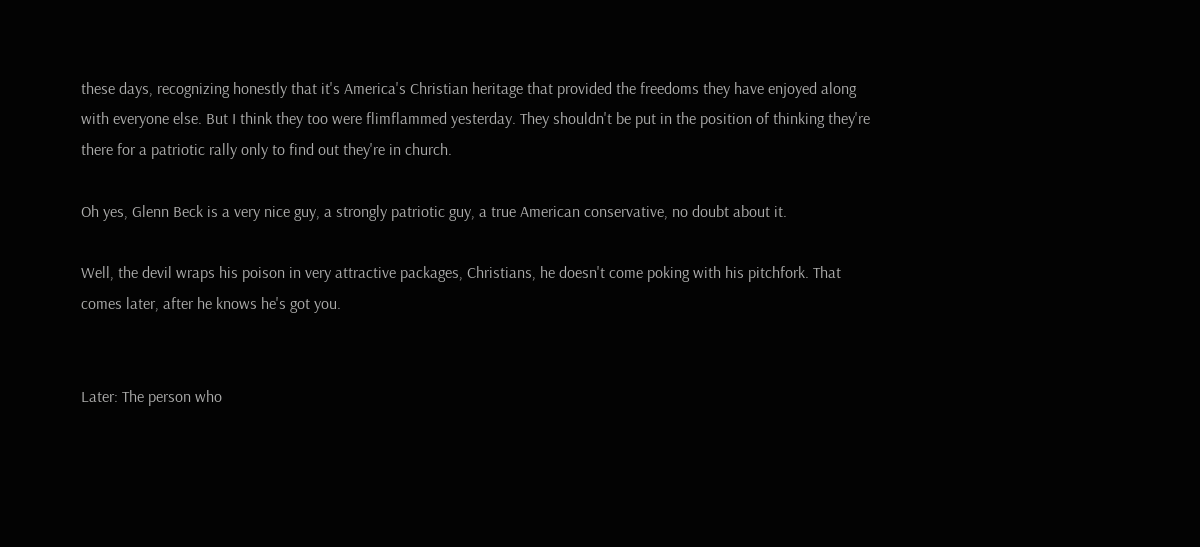these days, recognizing honestly that it's America's Christian heritage that provided the freedoms they have enjoyed along with everyone else. But I think they too were flimflammed yesterday. They shouldn't be put in the position of thinking they're there for a patriotic rally only to find out they're in church.

Oh yes, Glenn Beck is a very nice guy, a strongly patriotic guy, a true American conservative, no doubt about it.

Well, the devil wraps his poison in very attractive packages, Christians, he doesn't come poking with his pitchfork. That comes later, after he knows he's got you.


Later: The person who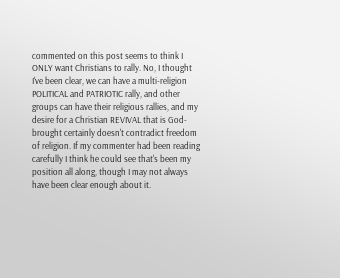commented on this post seems to think I ONLY want Christians to rally. No, I thought I've been clear, we can have a multi-religion POLITICAL and PATRIOTIC rally, and other groups can have their religious rallies, and my desire for a Christian REVIVAL that is God-brought certainly doesn't contradict freedom of religion. If my commenter had been reading carefully I think he could see that's been my position all along, though I may not always have been clear enough about it.